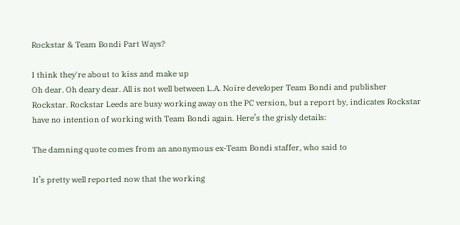Rockstar & Team Bondi Part Ways?

I think they're about to kiss and make up
Oh dear. Oh deary dear. All is not well between L.A. Noire developer Team Bondi and publisher Rockstar. Rockstar Leeds are busy working away on the PC version, but a report by, indicates Rockstar have no intention of working with Team Bondi again. Here’s the grisly details:

The damning quote comes from an anonymous ex-Team Bondi staffer, who said to

It’s pretty well reported now that the working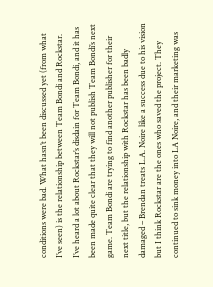conditions were bad. What hasn’t been discussed yet (from what I’ve seen) is the relationship between Team Bondi and Rockstar. I’ve heard a lot about Rockstar’s disdain for Team Bondi, and it has been made quite clear that they will not publish Team Bondi’s next game. Team Bondi are trying to find another publisher for their next title, but the relationship with Rockstar has been badly damaged – Brendan treats L.A. Noire like a success due to his vision but I think Rockstar are the ones who saved the project. They continued to sink money into LA Noire, and their marketing was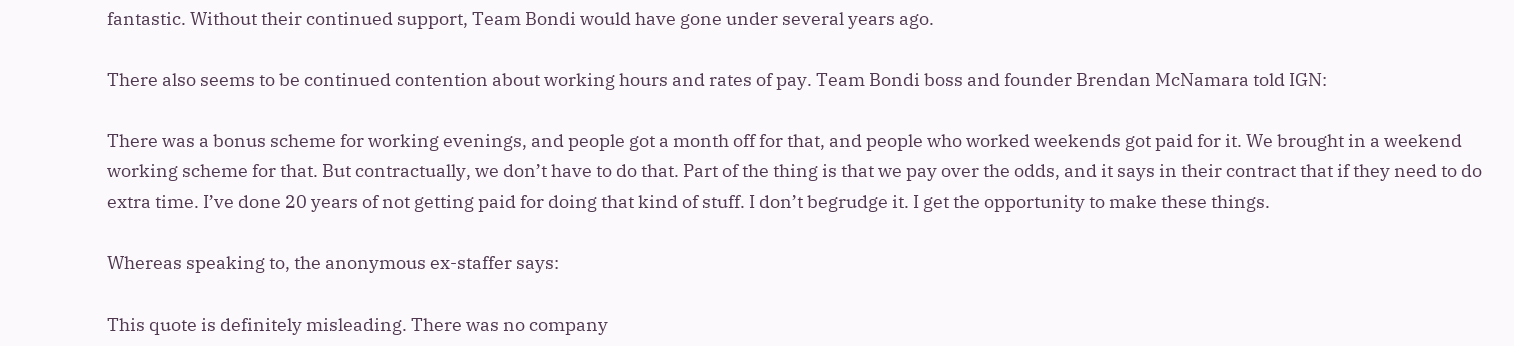fantastic. Without their continued support, Team Bondi would have gone under several years ago.

There also seems to be continued contention about working hours and rates of pay. Team Bondi boss and founder Brendan McNamara told IGN:

There was a bonus scheme for working evenings, and people got a month off for that, and people who worked weekends got paid for it. We brought in a weekend working scheme for that. But contractually, we don’t have to do that. Part of the thing is that we pay over the odds, and it says in their contract that if they need to do extra time. I’ve done 20 years of not getting paid for doing that kind of stuff. I don’t begrudge it. I get the opportunity to make these things.

Whereas speaking to, the anonymous ex-staffer says:

This quote is definitely misleading. There was no company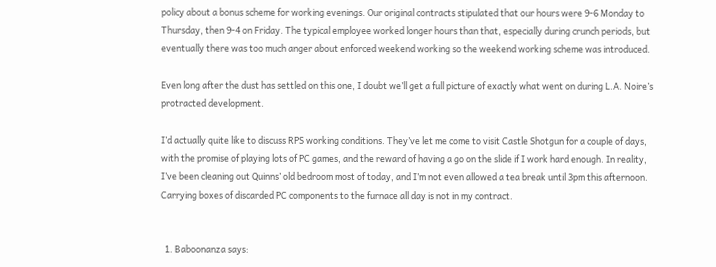policy about a bonus scheme for working evenings. Our original contracts stipulated that our hours were 9-6 Monday to Thursday, then 9-4 on Friday. The typical employee worked longer hours than that, especially during crunch periods, but eventually there was too much anger about enforced weekend working so the weekend working scheme was introduced.

Even long after the dust has settled on this one, I doubt we’ll get a full picture of exactly what went on during L.A. Noire’s protracted development.

I’d actually quite like to discuss RPS working conditions. They’ve let me come to visit Castle Shotgun for a couple of days, with the promise of playing lots of PC games, and the reward of having a go on the slide if I work hard enough. In reality, I’ve been cleaning out Quinns’ old bedroom most of today, and I’m not even allowed a tea break until 3pm this afternoon. Carrying boxes of discarded PC components to the furnace all day is not in my contract.


  1. Baboonanza says: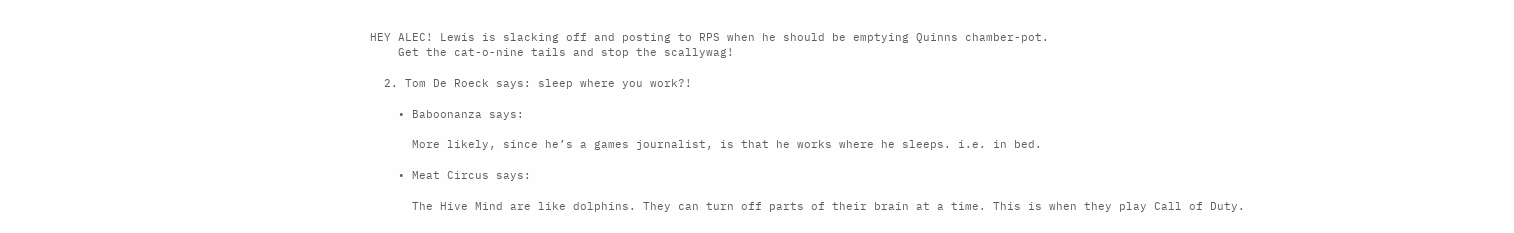HEY ALEC! Lewis is slacking off and posting to RPS when he should be emptying Quinns chamber-pot.
    Get the cat-o-nine tails and stop the scallywag!

  2. Tom De Roeck says: sleep where you work?!

    • Baboonanza says:

      More likely, since he’s a games journalist, is that he works where he sleeps. i.e. in bed.

    • Meat Circus says:

      The Hive Mind are like dolphins. They can turn off parts of their brain at a time. This is when they play Call of Duty.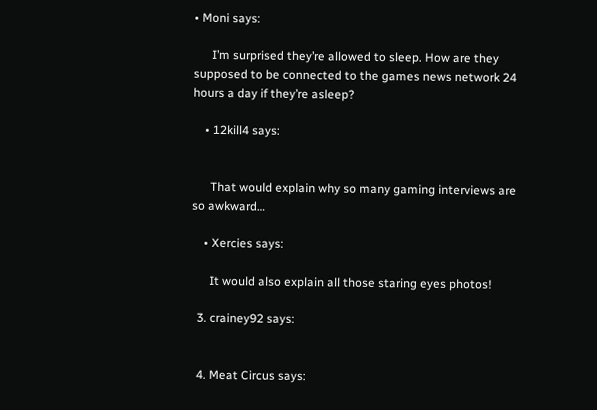• Moni says:

      I’m surprised they’re allowed to sleep. How are they supposed to be connected to the games news network 24 hours a day if they’re asleep?

    • 12kill4 says:


      That would explain why so many gaming interviews are so awkward…

    • Xercies says:

      It would also explain all those staring eyes photos!

  3. crainey92 says:


  4. Meat Circus says: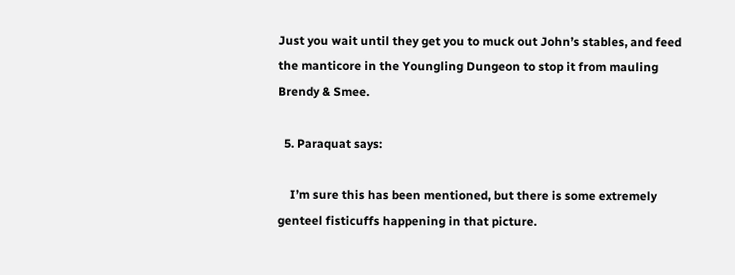Just you wait until they get you to muck out John’s stables, and feed the manticore in the Youngling Dungeon to stop it from mauling Brendy & Smee.

  5. Paraquat says:

    I’m sure this has been mentioned, but there is some extremely genteel fisticuffs happening in that picture.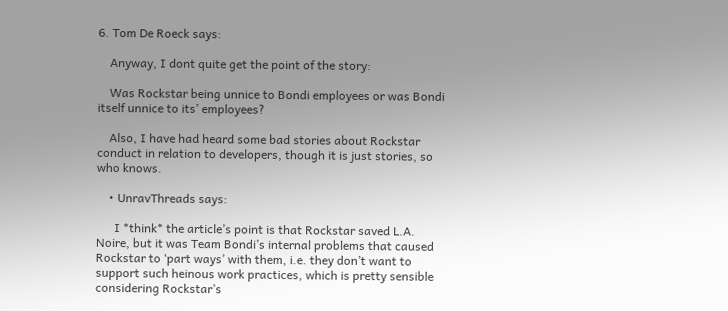6. Tom De Roeck says:

    Anyway, I dont quite get the point of the story:

    Was Rockstar being unnice to Bondi employees or was Bondi itself unnice to its’ employees?

    Also, I have had heard some bad stories about Rockstar conduct in relation to developers, though it is just stories, so who knows.

    • UnravThreads says:

      I *think* the article’s point is that Rockstar saved L.A. Noire, but it was Team Bondi’s internal problems that caused Rockstar to ‘part ways’ with them, i.e. they don’t want to support such heinous work practices, which is pretty sensible considering Rockstar’s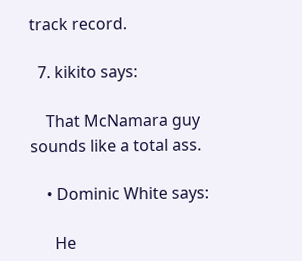track record.

  7. kikito says:

    That McNamara guy sounds like a total ass.

    • Dominic White says:

      He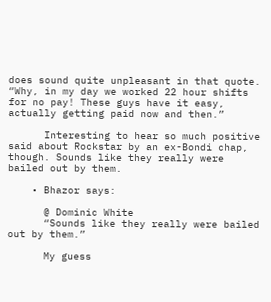does sound quite unpleasant in that quote. “Why, in my day we worked 22 hour shifts for no pay! These guys have it easy, actually getting paid now and then.”

      Interesting to hear so much positive said about Rockstar by an ex-Bondi chap, though. Sounds like they really were bailed out by them.

    • Bhazor says:

      @ Dominic White
      “Sounds like they really were bailed out by them.”

      My guess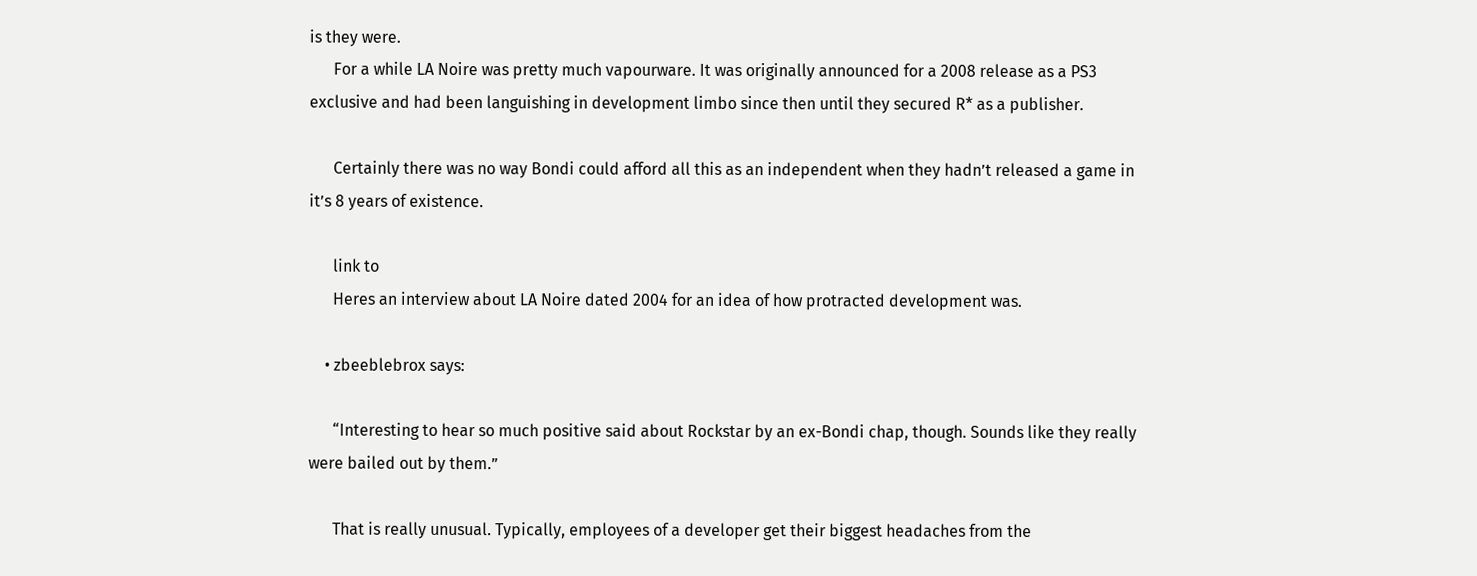is they were.
      For a while LA Noire was pretty much vapourware. It was originally announced for a 2008 release as a PS3 exclusive and had been languishing in development limbo since then until they secured R* as a publisher.

      Certainly there was no way Bondi could afford all this as an independent when they hadn’t released a game in it’s 8 years of existence.

      link to
      Heres an interview about LA Noire dated 2004 for an idea of how protracted development was.

    • zbeeblebrox says:

      “Interesting to hear so much positive said about Rockstar by an ex-Bondi chap, though. Sounds like they really were bailed out by them.”

      That is really unusual. Typically, employees of a developer get their biggest headaches from the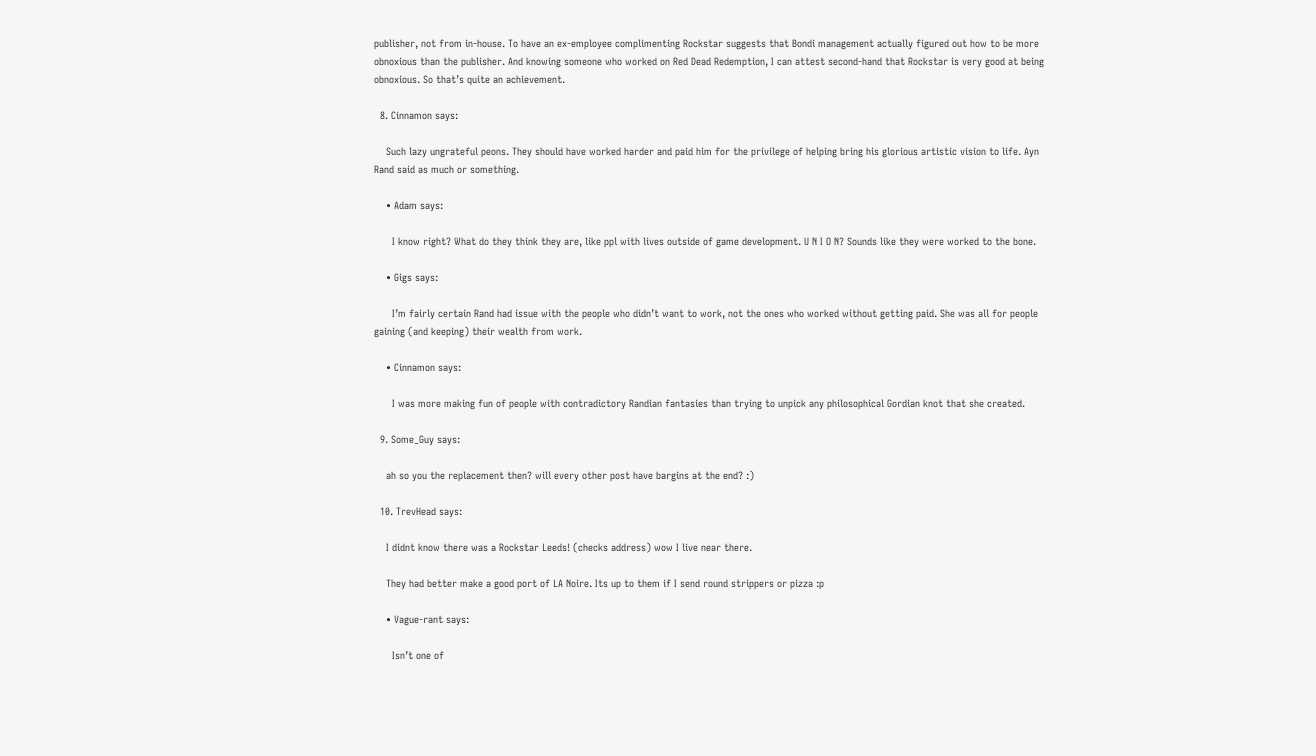publisher, not from in-house. To have an ex-employee complimenting Rockstar suggests that Bondi management actually figured out how to be more obnoxious than the publisher. And knowing someone who worked on Red Dead Redemption, I can attest second-hand that Rockstar is very good at being obnoxious. So that’s quite an achievement.

  8. Cinnamon says:

    Such lazy ungrateful peons. They should have worked harder and paid him for the privilege of helping bring his glorious artistic vision to life. Ayn Rand said as much or something.

    • Adam says:

      I know right? What do they think they are, like ppl with lives outside of game development. U N I O N? Sounds like they were worked to the bone.

    • Gigs says:

      I’m fairly certain Rand had issue with the people who didn’t want to work, not the ones who worked without getting paid. She was all for people gaining (and keeping) their wealth from work.

    • Cinnamon says:

      I was more making fun of people with contradictory Randian fantasies than trying to unpick any philosophical Gordian knot that she created.

  9. Some_Guy says:

    ah so you the replacement then? will every other post have bargins at the end? :)

  10. TrevHead says:

    I didnt know there was a Rockstar Leeds! (checks address) wow I live near there.

    They had better make a good port of LA Noire. Its up to them if I send round strippers or pizza :p

    • Vague-rant says:

      Isn’t one of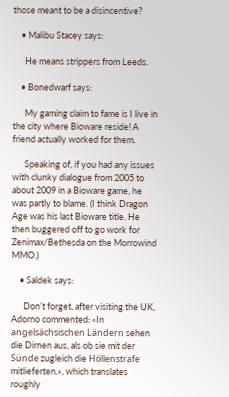those meant to be a disincentive?

    • Malibu Stacey says:

      He means strippers from Leeds.

    • Bonedwarf says:

      My gaming claim to fame is I live in the city where Bioware reside! A friend actually worked for them.

      Speaking of, if you had any issues with clunky dialogue from 2005 to about 2009 in a Bioware game, he was partly to blame. (I think Dragon Age was his last Bioware title. He then buggered off to go work for Zenimax/Bethesda on the Morrowind MMO.)

    • Saldek says:

      Don’t forget, after visiting the UK, Adorno commented: «In angelsächsischen Ländern sehen die Dirnen aus, als ob sie mit der Sünde zugleich die Höllenstrafe mitlieferten.», which translates roughly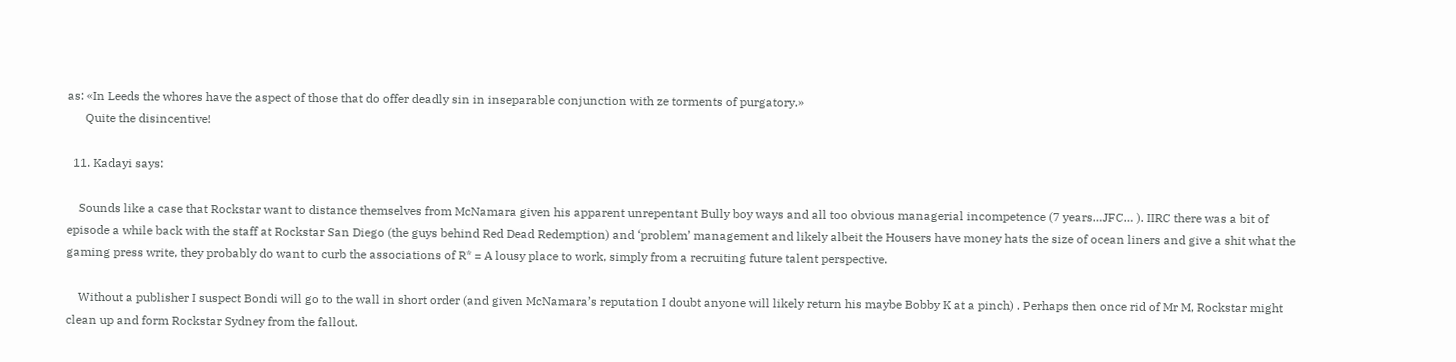as: «In Leeds the whores have the aspect of those that do offer deadly sin in inseparable conjunction with ze torments of purgatory.»
      Quite the disincentive!

  11. Kadayi says:

    Sounds like a case that Rockstar want to distance themselves from McNamara given his apparent unrepentant Bully boy ways and all too obvious managerial incompetence (7 years…JFC… ). IIRC there was a bit of episode a while back with the staff at Rockstar San Diego (the guys behind Red Dead Redemption) and ‘problem’ management and likely albeit the Housers have money hats the size of ocean liners and give a shit what the gaming press write, they probably do want to curb the associations of R* = A lousy place to work, simply from a recruiting future talent perspective.

    Without a publisher I suspect Bondi will go to the wall in short order (and given McNamara’s reputation I doubt anyone will likely return his maybe Bobby K at a pinch) . Perhaps then once rid of Mr M, Rockstar might clean up and form Rockstar Sydney from the fallout.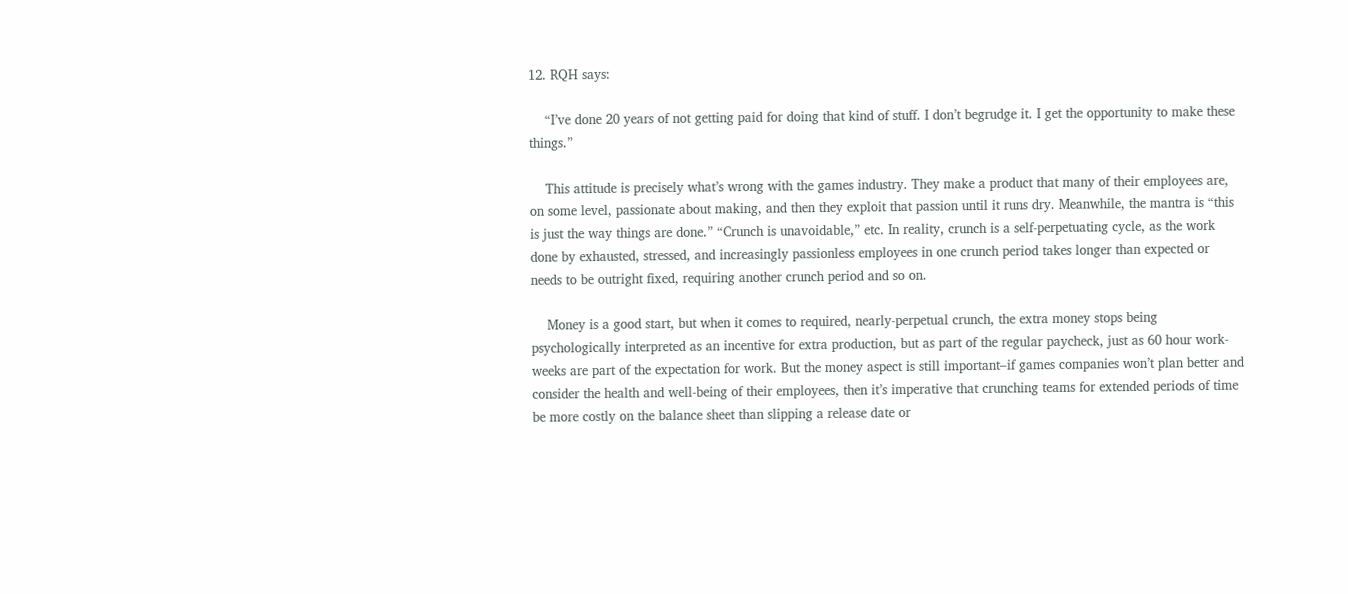12. RQH says:

    “I’ve done 20 years of not getting paid for doing that kind of stuff. I don’t begrudge it. I get the opportunity to make these things.”

    This attitude is precisely what’s wrong with the games industry. They make a product that many of their employees are, on some level, passionate about making, and then they exploit that passion until it runs dry. Meanwhile, the mantra is “this is just the way things are done.” “Crunch is unavoidable,” etc. In reality, crunch is a self-perpetuating cycle, as the work done by exhausted, stressed, and increasingly passionless employees in one crunch period takes longer than expected or needs to be outright fixed, requiring another crunch period and so on.

    Money is a good start, but when it comes to required, nearly-perpetual crunch, the extra money stops being psychologically interpreted as an incentive for extra production, but as part of the regular paycheck, just as 60 hour work-weeks are part of the expectation for work. But the money aspect is still important–if games companies won’t plan better and consider the health and well-being of their employees, then it’s imperative that crunching teams for extended periods of time be more costly on the balance sheet than slipping a release date or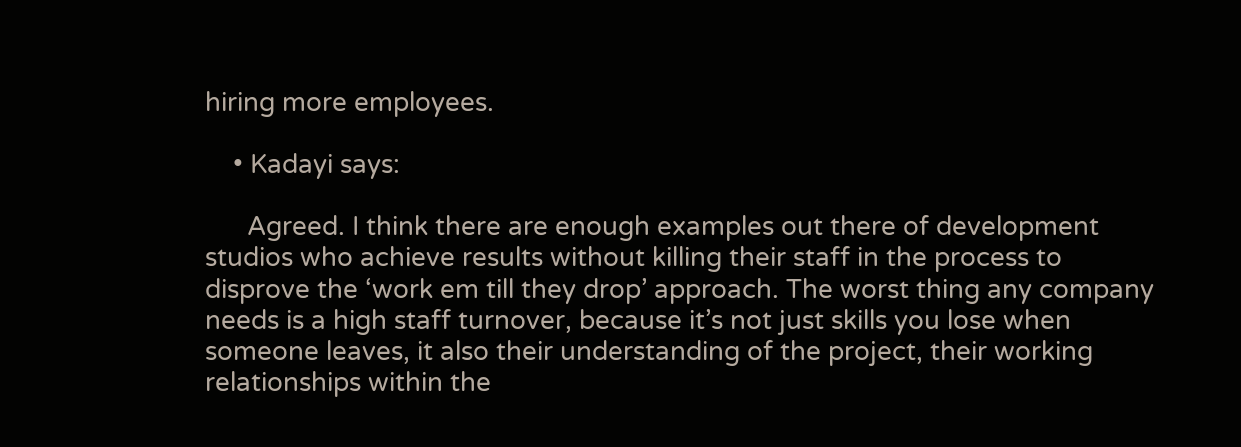hiring more employees.

    • Kadayi says:

      Agreed. I think there are enough examples out there of development studios who achieve results without killing their staff in the process to disprove the ‘work em till they drop’ approach. The worst thing any company needs is a high staff turnover, because it’s not just skills you lose when someone leaves, it also their understanding of the project, their working relationships within the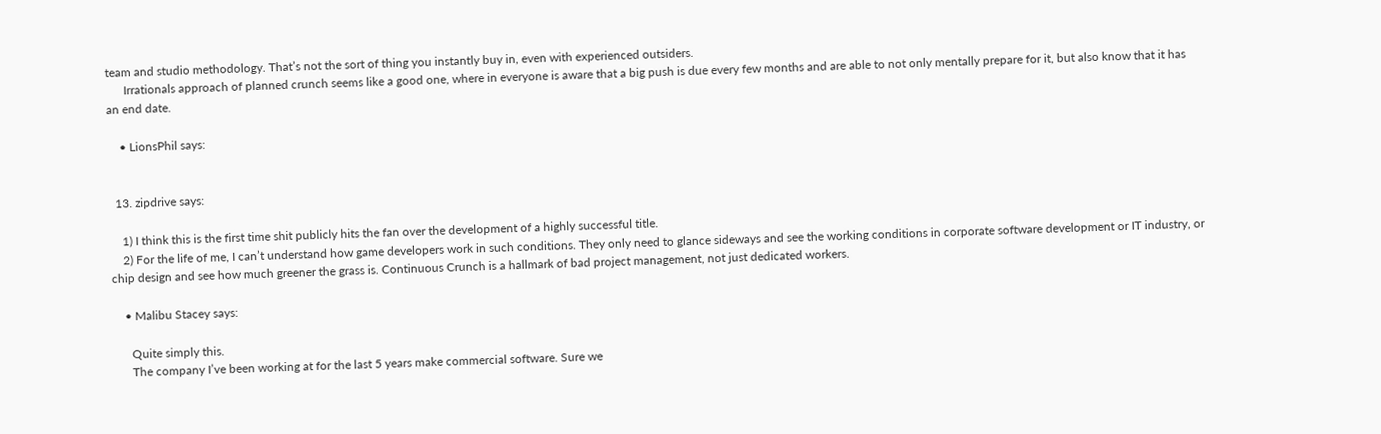team and studio methodology. That’s not the sort of thing you instantly buy in, even with experienced outsiders.
      Irrationals approach of planned crunch seems like a good one, where in everyone is aware that a big push is due every few months and are able to not only mentally prepare for it, but also know that it has an end date.

    • LionsPhil says:


  13. zipdrive says:

    1) I think this is the first time shit publicly hits the fan over the development of a highly successful title.
    2) For the life of me, I can’t understand how game developers work in such conditions. They only need to glance sideways and see the working conditions in corporate software development or IT industry, or chip design and see how much greener the grass is. Continuous Crunch is a hallmark of bad project management, not just dedicated workers.

    • Malibu Stacey says:

      Quite simply this.
      The company I’ve been working at for the last 5 years make commercial software. Sure we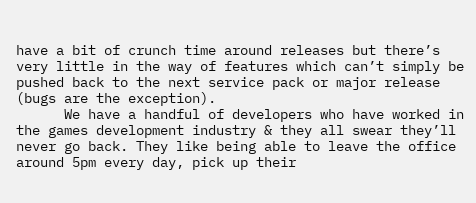have a bit of crunch time around releases but there’s very little in the way of features which can’t simply be pushed back to the next service pack or major release (bugs are the exception).
      We have a handful of developers who have worked in the games development industry & they all swear they’ll never go back. They like being able to leave the office around 5pm every day, pick up their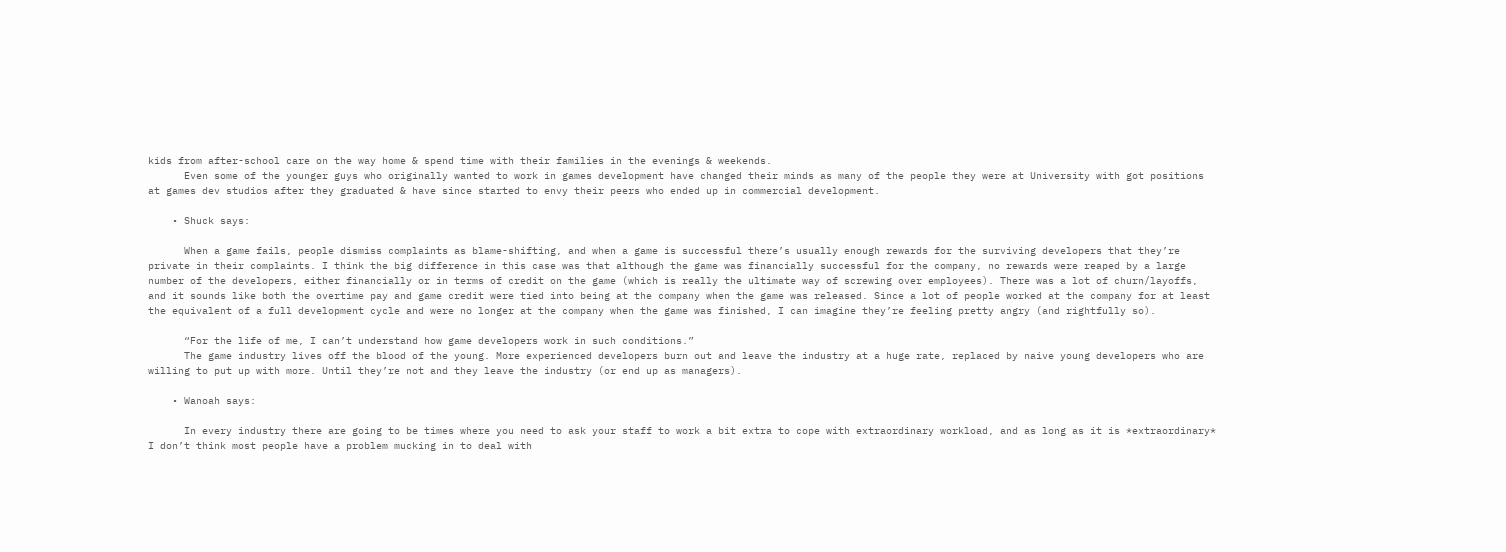kids from after-school care on the way home & spend time with their families in the evenings & weekends.
      Even some of the younger guys who originally wanted to work in games development have changed their minds as many of the people they were at University with got positions at games dev studios after they graduated & have since started to envy their peers who ended up in commercial development.

    • Shuck says:

      When a game fails, people dismiss complaints as blame-shifting, and when a game is successful there’s usually enough rewards for the surviving developers that they’re private in their complaints. I think the big difference in this case was that although the game was financially successful for the company, no rewards were reaped by a large number of the developers, either financially or in terms of credit on the game (which is really the ultimate way of screwing over employees). There was a lot of churn/layoffs, and it sounds like both the overtime pay and game credit were tied into being at the company when the game was released. Since a lot of people worked at the company for at least the equivalent of a full development cycle and were no longer at the company when the game was finished, I can imagine they’re feeling pretty angry (and rightfully so).

      “For the life of me, I can’t understand how game developers work in such conditions.”
      The game industry lives off the blood of the young. More experienced developers burn out and leave the industry at a huge rate, replaced by naive young developers who are willing to put up with more. Until they’re not and they leave the industry (or end up as managers).

    • Wanoah says:

      In every industry there are going to be times where you need to ask your staff to work a bit extra to cope with extraordinary workload, and as long as it is *extraordinary* I don’t think most people have a problem mucking in to deal with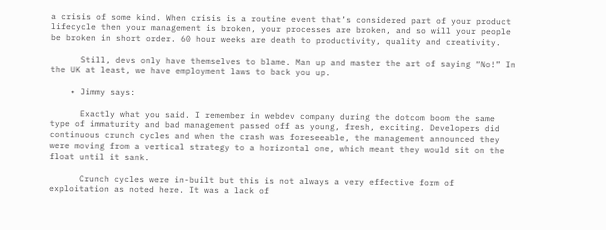a crisis of some kind. When crisis is a routine event that’s considered part of your product lifecycle then your management is broken, your processes are broken, and so will your people be broken in short order. 60 hour weeks are death to productivity, quality and creativity.

      Still, devs only have themselves to blame. Man up and master the art of saying “No!” In the UK at least, we have employment laws to back you up.

    • Jimmy says:

      Exactly what you said. I remember in webdev company during the dotcom boom the same type of immaturity and bad management passed off as young, fresh, exciting. Developers did continuous crunch cycles and when the crash was foreseeable, the management announced they were moving from a vertical strategy to a horizontal one, which meant they would sit on the float until it sank.

      Crunch cycles were in-built but this is not always a very effective form of exploitation as noted here. It was a lack of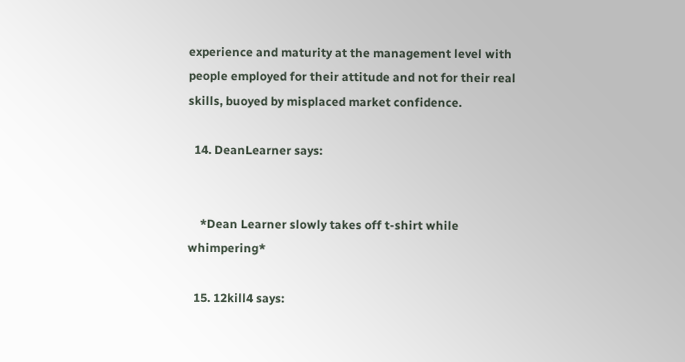experience and maturity at the management level with people employed for their attitude and not for their real skills, buoyed by misplaced market confidence.

  14. DeanLearner says:


    *Dean Learner slowly takes off t-shirt while whimpering*

  15. 12kill4 says: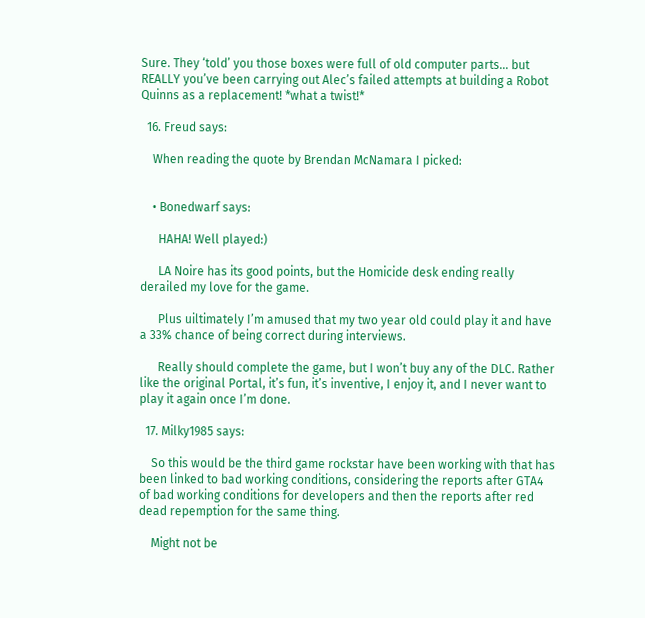Sure. They ‘told’ you those boxes were full of old computer parts… but REALLY you’ve been carrying out Alec’s failed attempts at building a Robot Quinns as a replacement! *what a twist!*

  16. Freud says:

    When reading the quote by Brendan McNamara I picked:


    • Bonedwarf says:

      HAHA! Well played:)

      LA Noire has its good points, but the Homicide desk ending really derailed my love for the game.

      Plus uiltimately I’m amused that my two year old could play it and have a 33% chance of being correct during interviews.

      Really should complete the game, but I won’t buy any of the DLC. Rather like the original Portal, it’s fun, it’s inventive, I enjoy it, and I never want to play it again once I’m done.

  17. Milky1985 says:

    So this would be the third game rockstar have been working with that has been linked to bad working conditions, considering the reports after GTA4 of bad working conditions for developers and then the reports after red dead repemption for the same thing.

    Might not be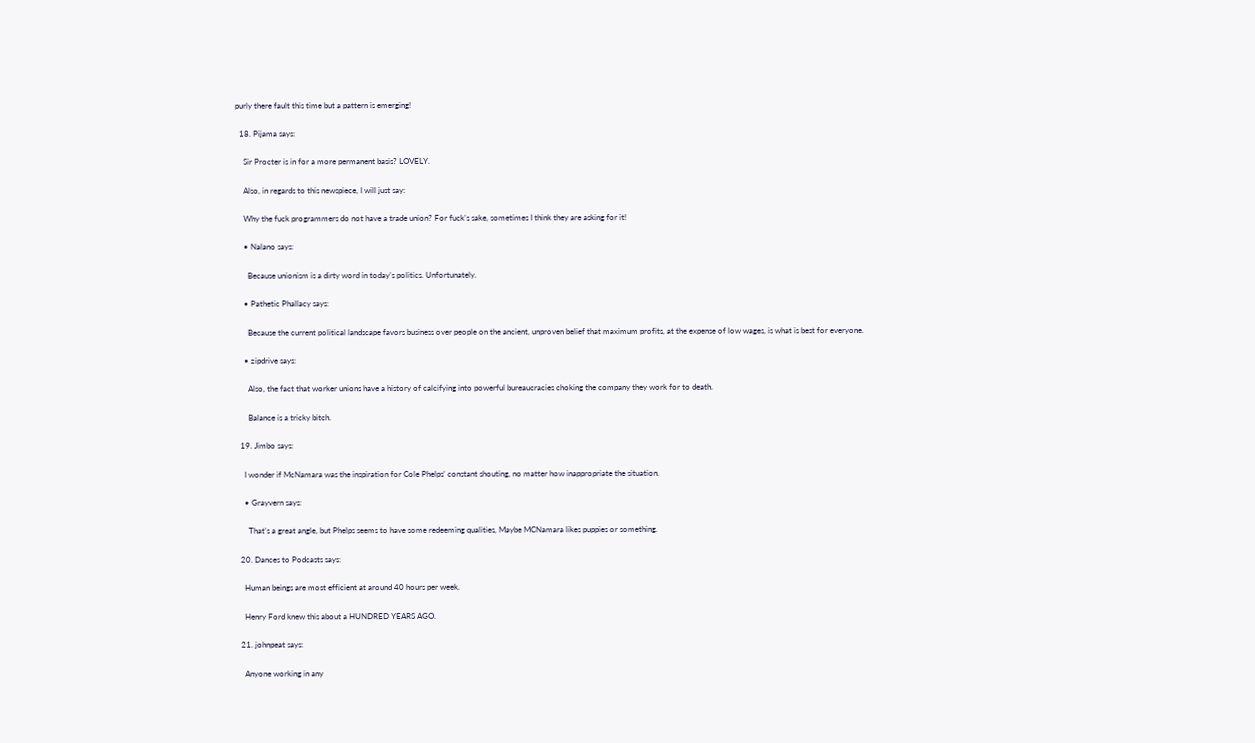purly there fault this time but a pattern is emerging!

  18. Pijama says:

    Sir Procter is in for a more permanent basis? LOVELY.

    Also, in regards to this newspiece, I will just say:

    Why the fuck programmers do not have a trade union? For fuck’s sake, sometimes I think they are asking for it!

    • Nalano says:

      Because unionism is a dirty word in today’s politics. Unfortunately.

    • Pathetic Phallacy says:

      Because the current political landscape favors business over people on the ancient, unproven belief that maximum profits, at the expense of low wages, is what is best for everyone.

    • zipdrive says:

      Also, the fact that worker unions have a history of calcifying into powerful bureaucracies choking the company they work for to death.

      Balance is a tricky bitch.

  19. Jimbo says:

    I wonder if McNamara was the inspiration for Cole Phelps’ constant shouting, no matter how inappropriate the situation.

    • Grayvern says:

      That’s a great angle, but Phelps seems to have some redeeming qualities, Maybe MCNamara likes puppies or something.

  20. Dances to Podcasts says:

    Human beings are most efficient at around 40 hours per week.

    Henry Ford knew this about a HUNDRED YEARS AGO.

  21. johnpeat says:

    Anyone working in any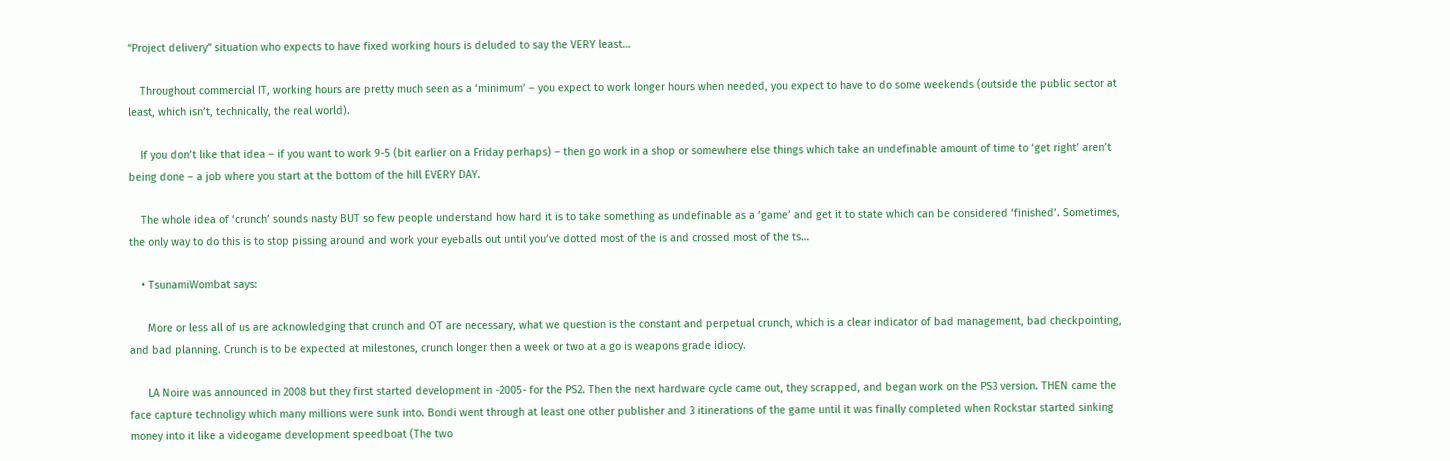“Project delivery” situation who expects to have fixed working hours is deluded to say the VERY least…

    Throughout commercial IT, working hours are pretty much seen as a ‘minimum’ – you expect to work longer hours when needed, you expect to have to do some weekends (outside the public sector at least, which isn’t, technically, the real world).

    If you don’t like that idea – if you want to work 9-5 (bit earlier on a Friday perhaps) – then go work in a shop or somewhere else things which take an undefinable amount of time to ‘get right’ aren’t being done – a job where you start at the bottom of the hill EVERY DAY.

    The whole idea of ‘crunch’ sounds nasty BUT so few people understand how hard it is to take something as undefinable as a ‘game’ and get it to state which can be considered ‘finished’. Sometimes, the only way to do this is to stop pissing around and work your eyeballs out until you’ve dotted most of the is and crossed most of the ts…

    • TsunamiWombat says:

      More or less all of us are acknowledging that crunch and OT are necessary, what we question is the constant and perpetual crunch, which is a clear indicator of bad management, bad checkpointing, and bad planning. Crunch is to be expected at milestones, crunch longer then a week or two at a go is weapons grade idiocy.

      LA Noire was announced in 2008 but they first started development in -2005- for the PS2. Then the next hardware cycle came out, they scrapped, and began work on the PS3 version. THEN came the face capture technoligy which many millions were sunk into. Bondi went through at least one other publisher and 3 itinerations of the game until it was finally completed when Rockstar started sinking money into it like a videogame development speedboat (The two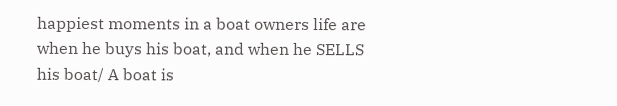happiest moments in a boat owners life are when he buys his boat, and when he SELLS his boat/ A boat is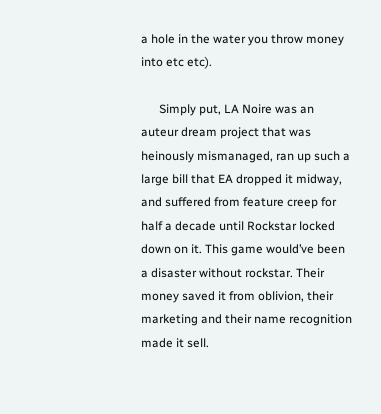a hole in the water you throw money into etc etc).

      Simply put, LA Noire was an auteur dream project that was heinously mismanaged, ran up such a large bill that EA dropped it midway, and suffered from feature creep for half a decade until Rockstar locked down on it. This game would’ve been a disaster without rockstar. Their money saved it from oblivion, their marketing and their name recognition made it sell.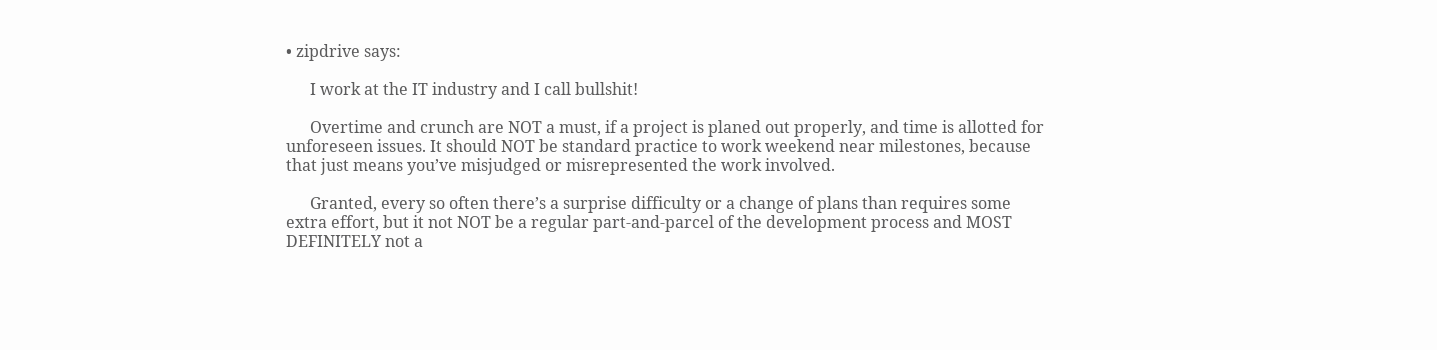• zipdrive says:

      I work at the IT industry and I call bullshit!

      Overtime and crunch are NOT a must, if a project is planed out properly, and time is allotted for unforeseen issues. It should NOT be standard practice to work weekend near milestones, because that just means you’ve misjudged or misrepresented the work involved.

      Granted, every so often there’s a surprise difficulty or a change of plans than requires some extra effort, but it not NOT be a regular part-and-parcel of the development process and MOST DEFINITELY not a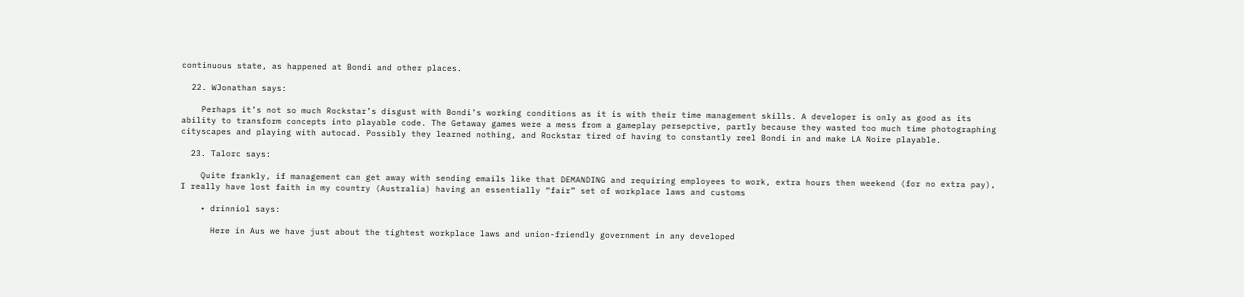continuous state, as happened at Bondi and other places.

  22. WJonathan says:

    Perhaps it’s not so much Rockstar’s disgust with Bondi’s working conditions as it is with their time management skills. A developer is only as good as its ability to transform concepts into playable code. The Getaway games were a mess from a gameplay persepctive, partly because they wasted too much time photographing cityscapes and playing with autocad. Possibly they learned nothing, and Rockstar tired of having to constantly reel Bondi in and make LA Noire playable.

  23. Talorc says:

    Quite frankly, if management can get away with sending emails like that DEMANDING and requiring employees to work, extra hours then weekend (for no extra pay), I really have lost faith in my country (Australia) having an essentially “fair” set of workplace laws and customs

    • drinniol says:

      Here in Aus we have just about the tightest workplace laws and union-friendly government in any developed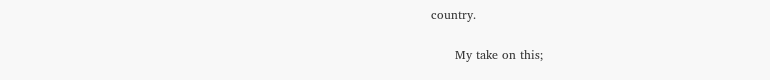country.

      My take on this;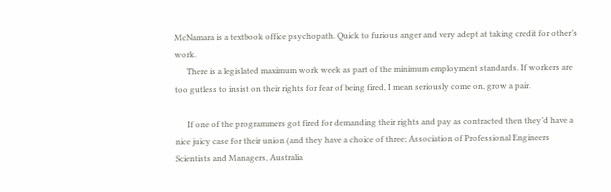McNamara is a textbook office psychopath. Quick to furious anger and very adept at taking credit for other’s work.
      There is a legislated maximum work week as part of the minimum employment standards. If workers are too gutless to insist on their rights for fear of being fired, I mean seriously come on, grow a pair.

      If one of the programmers got fired for demanding their rights and pay as contracted then they’d have a nice juicy case for their union (and they have a choice of three; Association of Professional Engineers Scientists and Managers, Australia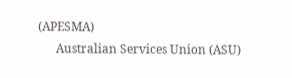(APESMA)
      Australian Services Union (ASU)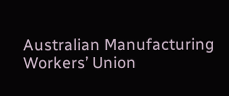Australian Manufacturing Workers’ Union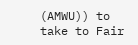(AMWU)) to take to Fair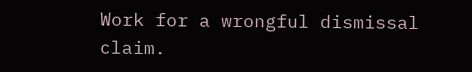Work for a wrongful dismissal claim.